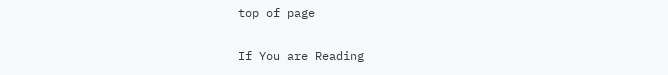top of page

If You are Reading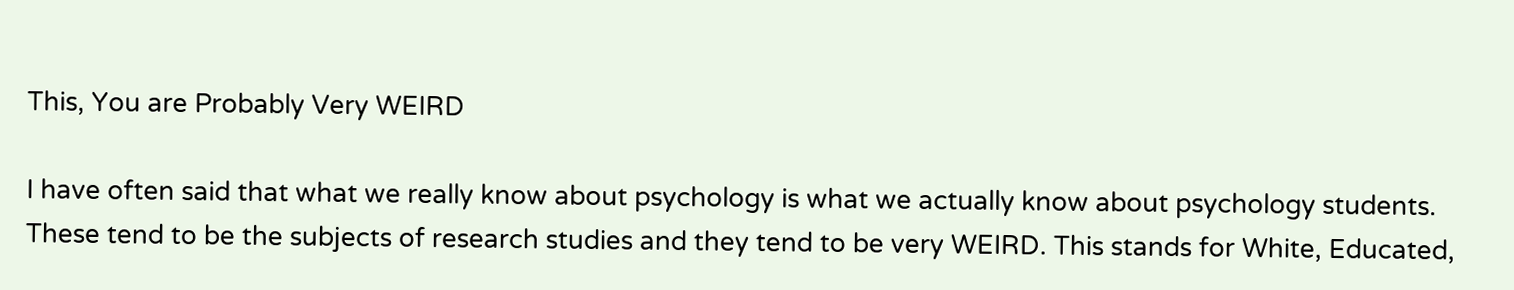This, You are Probably Very WEIRD

I have often said that what we really know about psychology is what we actually know about psychology students. These tend to be the subjects of research studies and they tend to be very WEIRD. This stands for White, Educated,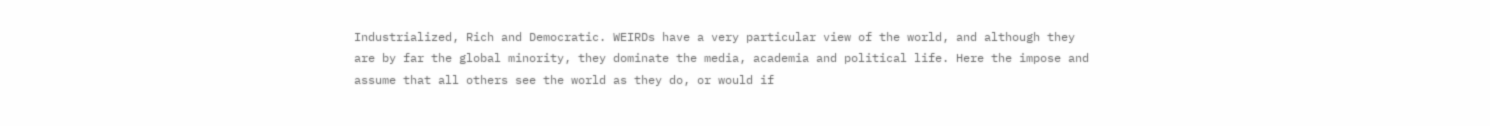Industrialized, Rich and Democratic. WEIRDs have a very particular view of the world, and although they are by far the global minority, they dominate the media, academia and political life. Here the impose and assume that all others see the world as they do, or would if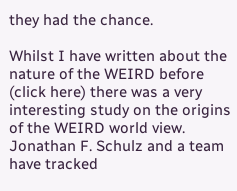they had the chance.

Whilst I have written about the nature of the WEIRD before (click here) there was a very interesting study on the origins of the WEIRD world view. Jonathan F. Schulz and a team have tracked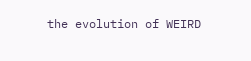the evolution of WEIRD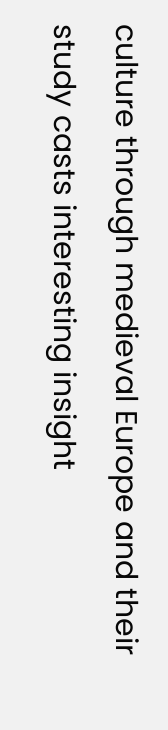culture through medieval Europe and their study casts interesting insight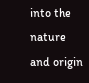into the nature and origin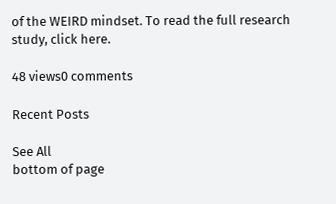of the WEIRD mindset. To read the full research study, click here.

48 views0 comments

Recent Posts

See All
bottom of page